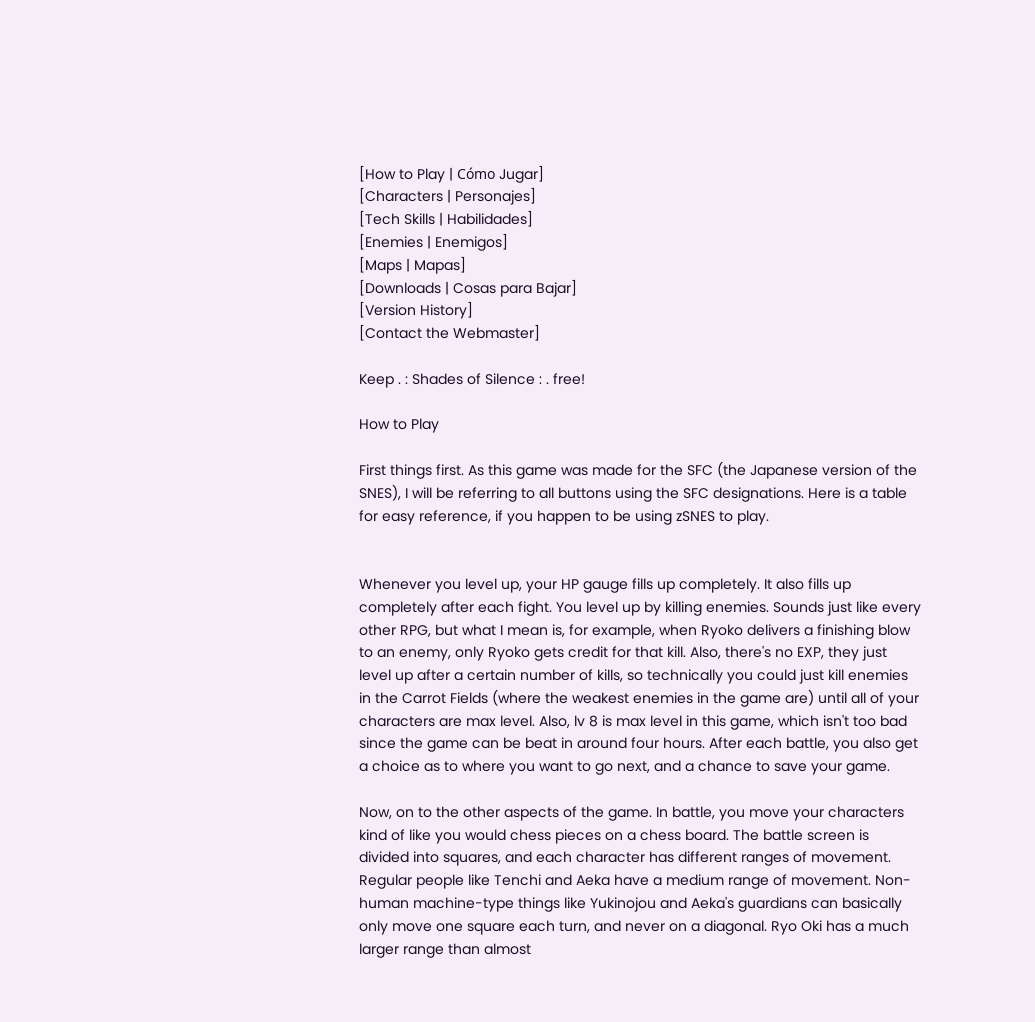[How to Play | Cómo Jugar]
[Characters | Personajes]
[Tech Skills | Habilidades]
[Enemies | Enemigos]
[Maps | Mapas]
[Downloads | Cosas para Bajar]
[Version History]
[Contact the Webmaster]

Keep . : Shades of Silence : . free!

How to Play

First things first. As this game was made for the SFC (the Japanese version of the SNES), I will be referring to all buttons using the SFC designations. Here is a table for easy reference, if you happen to be using zSNES to play.


Whenever you level up, your HP gauge fills up completely. It also fills up completely after each fight. You level up by killing enemies. Sounds just like every other RPG, but what I mean is, for example, when Ryoko delivers a finishing blow to an enemy, only Ryoko gets credit for that kill. Also, there's no EXP, they just level up after a certain number of kills, so technically you could just kill enemies in the Carrot Fields (where the weakest enemies in the game are) until all of your characters are max level. Also, lv 8 is max level in this game, which isn't too bad since the game can be beat in around four hours. After each battle, you also get a choice as to where you want to go next, and a chance to save your game.

Now, on to the other aspects of the game. In battle, you move your characters kind of like you would chess pieces on a chess board. The battle screen is divided into squares, and each character has different ranges of movement. Regular people like Tenchi and Aeka have a medium range of movement. Non-human machine-type things like Yukinojou and Aeka's guardians can basically only move one square each turn, and never on a diagonal. Ryo Oki has a much larger range than almost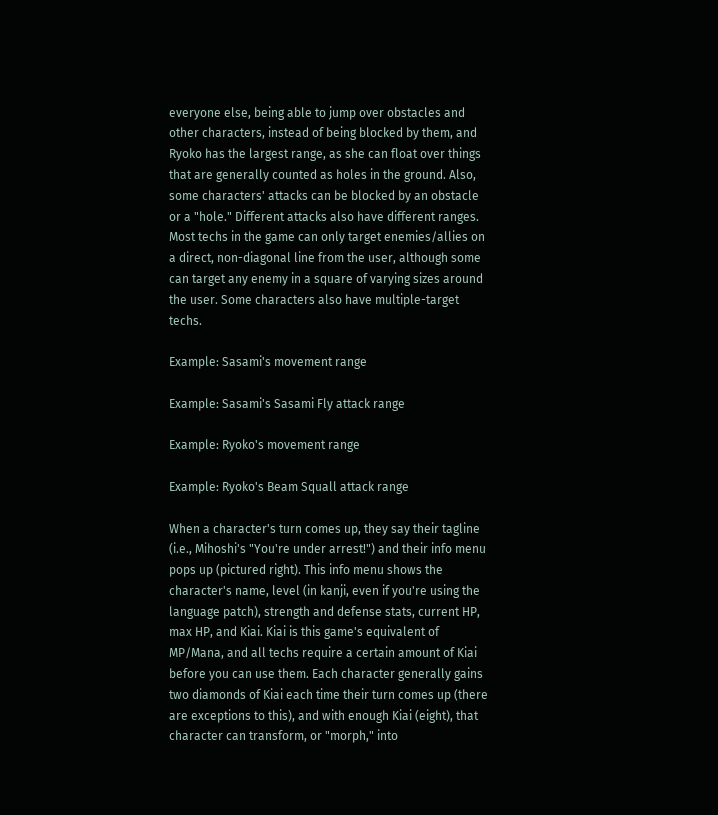everyone else, being able to jump over obstacles and other characters, instead of being blocked by them, and Ryoko has the largest range, as she can float over things that are generally counted as holes in the ground. Also, some characters' attacks can be blocked by an obstacle or a "hole." Different attacks also have different ranges. Most techs in the game can only target enemies/allies on a direct, non-diagonal line from the user, although some can target any enemy in a square of varying sizes around the user. Some characters also have multiple-target techs.

Example: Sasami's movement range

Example: Sasami's Sasami Fly attack range

Example: Ryoko's movement range

Example: Ryoko's Beam Squall attack range

When a character's turn comes up, they say their tagline (i.e., Mihoshi's "You're under arrest!") and their info menu pops up (pictured right). This info menu shows the character's name, level (in kanji, even if you're using the language patch), strength and defense stats, current HP, max HP, and Kiai. Kiai is this game's equivalent of MP/Mana, and all techs require a certain amount of Kiai before you can use them. Each character generally gains two diamonds of Kiai each time their turn comes up (there are exceptions to this), and with enough Kiai (eight), that character can transform, or "morph," into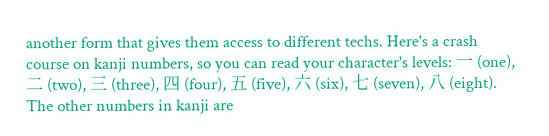another form that gives them access to different techs. Here's a crash course on kanji numbers, so you can read your character's levels: 一 (one), 二 (two), 三 (three), 四 (four), 五 (five), 六 (six), 七 (seven), 八 (eight). The other numbers in kanji are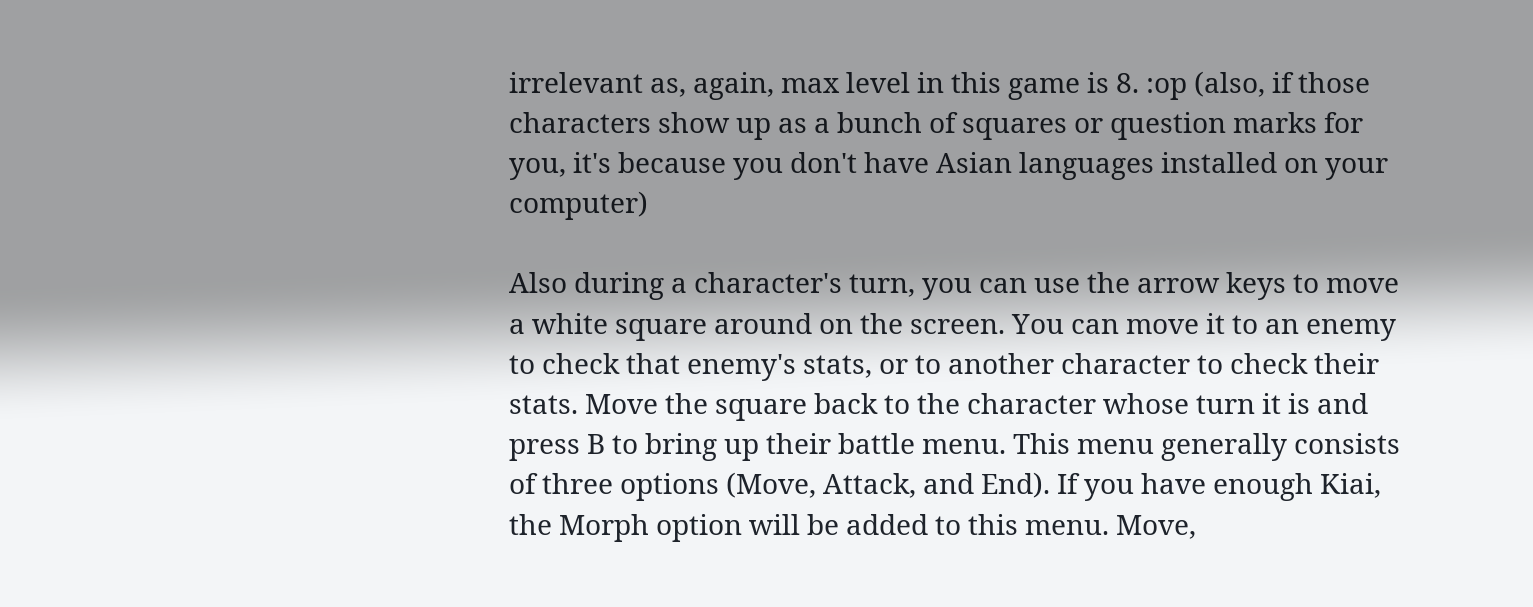irrelevant as, again, max level in this game is 8. :op (also, if those characters show up as a bunch of squares or question marks for you, it's because you don't have Asian languages installed on your computer)

Also during a character's turn, you can use the arrow keys to move a white square around on the screen. You can move it to an enemy to check that enemy's stats, or to another character to check their stats. Move the square back to the character whose turn it is and press B to bring up their battle menu. This menu generally consists of three options (Move, Attack, and End). If you have enough Kiai, the Morph option will be added to this menu. Move,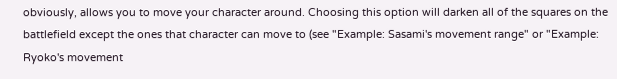obviously, allows you to move your character around. Choosing this option will darken all of the squares on the battlefield except the ones that character can move to (see "Example: Sasami's movement range" or "Example: Ryoko's movement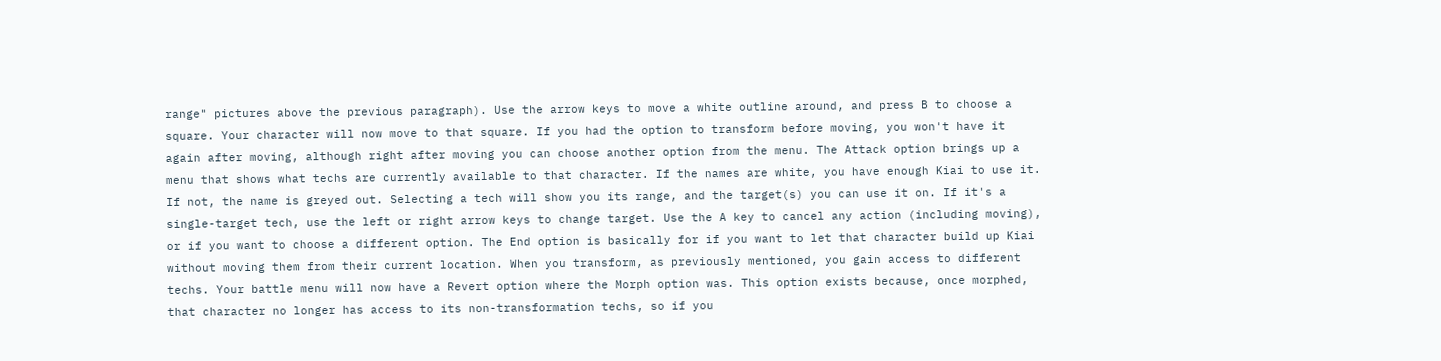range" pictures above the previous paragraph). Use the arrow keys to move a white outline around, and press B to choose a square. Your character will now move to that square. If you had the option to transform before moving, you won't have it again after moving, although right after moving you can choose another option from the menu. The Attack option brings up a menu that shows what techs are currently available to that character. If the names are white, you have enough Kiai to use it. If not, the name is greyed out. Selecting a tech will show you its range, and the target(s) you can use it on. If it's a single-target tech, use the left or right arrow keys to change target. Use the A key to cancel any action (including moving), or if you want to choose a different option. The End option is basically for if you want to let that character build up Kiai without moving them from their current location. When you transform, as previously mentioned, you gain access to different techs. Your battle menu will now have a Revert option where the Morph option was. This option exists because, once morphed, that character no longer has access to its non-transformation techs, so if you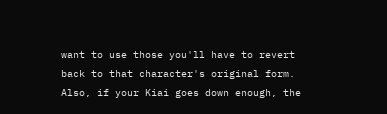want to use those you'll have to revert back to that character's original form. Also, if your Kiai goes down enough, the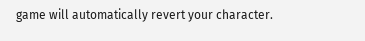game will automatically revert your character.